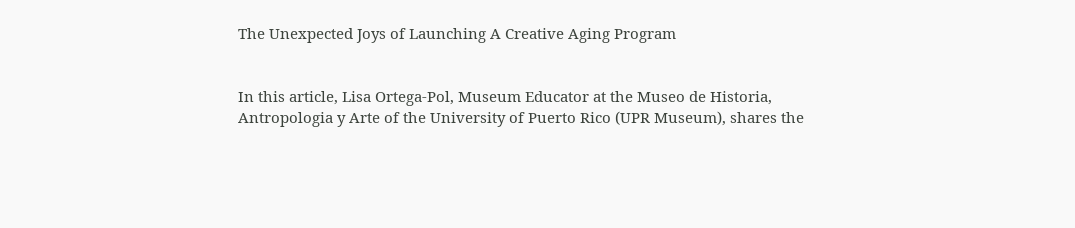The Unexpected Joys of Launching A Creative Aging Program


In this article, Lisa Ortega-Pol, Museum Educator at the Museo de Historia, Antropologia y Arte of the University of Puerto Rico (UPR Museum), shares the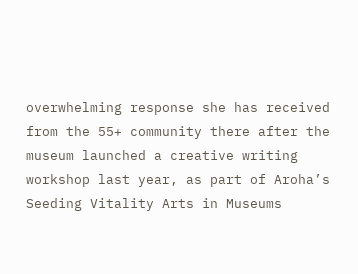overwhelming response she has received from the 55+ community there after the museum launched a creative writing workshop last year, as part of Aroha’s Seeding Vitality Arts in Museums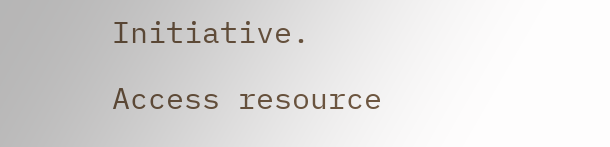Initiative.

Access resource